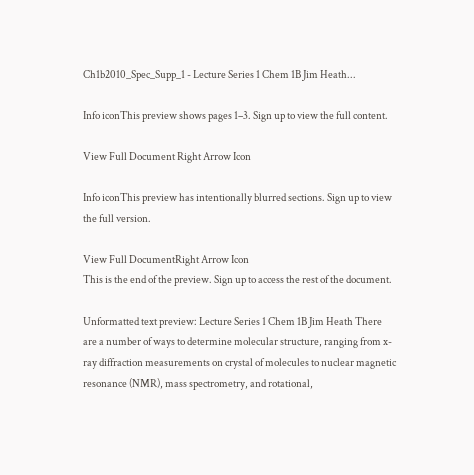Ch1b2010_Spec_Supp_1 - Lecture Series 1 Chem 1B Jim Heath...

Info iconThis preview shows pages 1–3. Sign up to view the full content.

View Full Document Right Arrow Icon

Info iconThis preview has intentionally blurred sections. Sign up to view the full version.

View Full DocumentRight Arrow Icon
This is the end of the preview. Sign up to access the rest of the document.

Unformatted text preview: Lecture Series 1 Chem 1B Jim Heath There are a number of ways to determine molecular structure, ranging from x-ray diffraction measurements on crystal of molecules to nuclear magnetic resonance (NMR), mass spectrometry, and rotational,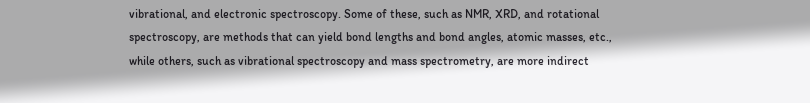vibrational, and electronic spectroscopy. Some of these, such as NMR, XRD, and rotational spectroscopy, are methods that can yield bond lengths and bond angles, atomic masses, etc., while others, such as vibrational spectroscopy and mass spectrometry, are more indirect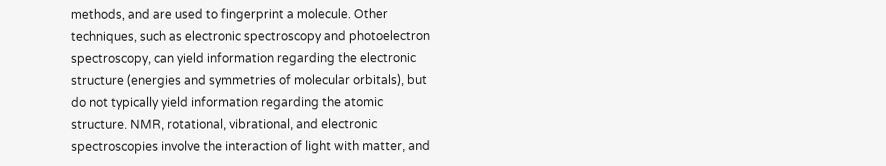methods, and are used to fingerprint a molecule. Other techniques, such as electronic spectroscopy and photoelectron spectroscopy, can yield information regarding the electronic structure (energies and symmetries of molecular orbitals), but do not typically yield information regarding the atomic structure. NMR, rotational, vibrational, and electronic spectroscopies involve the interaction of light with matter, and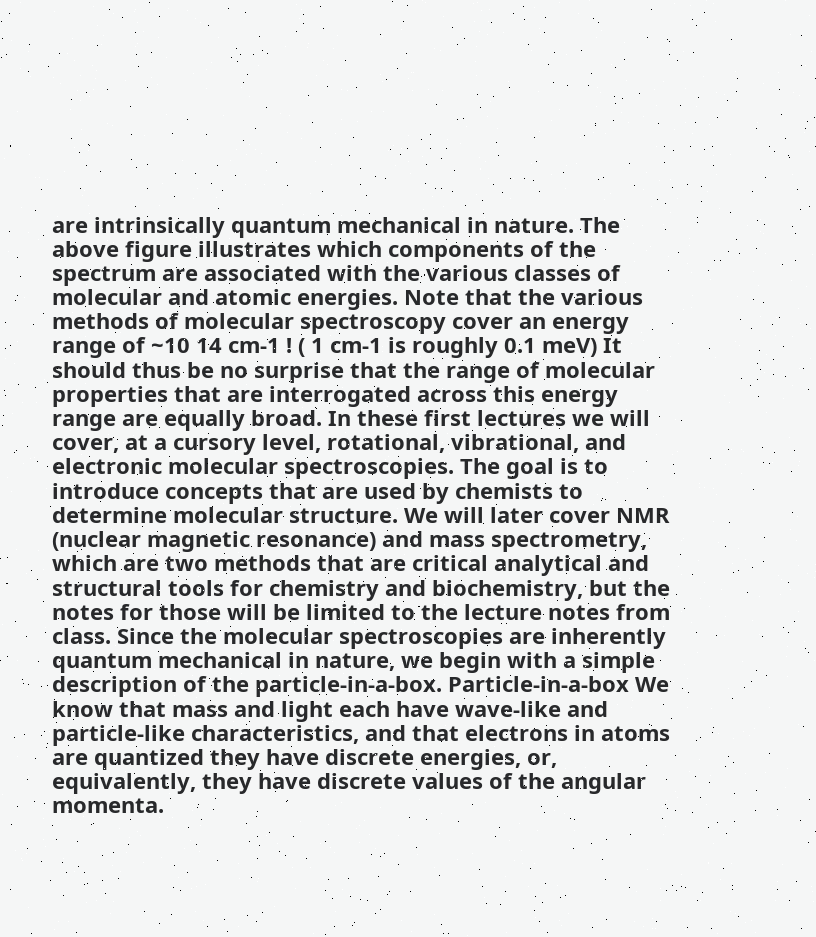are intrinsically quantum mechanical in nature. The above figure illustrates which components of the spectrum are associated with the various classes of molecular and atomic energies. Note that the various methods of molecular spectroscopy cover an energy range of ~10 14 cm-1 ! ( 1 cm-1 is roughly 0.1 meV) It should thus be no surprise that the range of molecular properties that are interrogated across this energy range are equally broad. In these first lectures we will cover, at a cursory level, rotational, vibrational, and electronic molecular spectroscopies. The goal is to introduce concepts that are used by chemists to determine molecular structure. We will later cover NMR (nuclear magnetic resonance) and mass spectrometry, which are two methods that are critical analytical and structural tools for chemistry and biochemistry, but the notes for those will be limited to the lecture notes from class. Since the molecular spectroscopies are inherently quantum mechanical in nature, we begin with a simple description of the particle-in-a-box. Particle-in-a-box We know that mass and light each have wave-like and particle-like characteristics, and that electrons in atoms are quantized they have discrete energies, or, equivalently, they have discrete values of the angular momenta.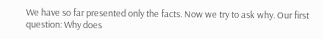We have so far presented only the facts. Now we try to ask why. Our first question: Why does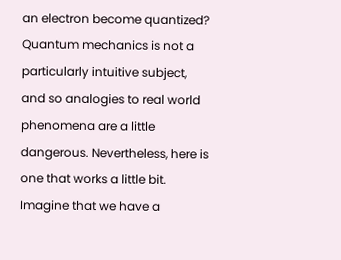an electron become quantized? Quantum mechanics is not a particularly intuitive subject, and so analogies to real world phenomena are a little dangerous. Nevertheless, here is one that works a little bit. Imagine that we have a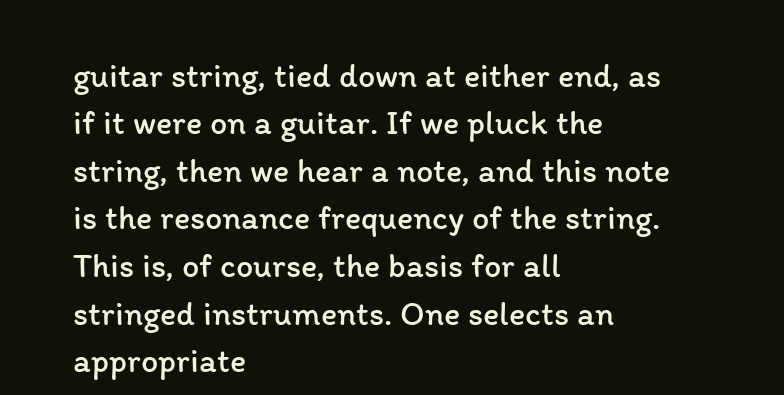guitar string, tied down at either end, as if it were on a guitar. If we pluck the string, then we hear a note, and this note is the resonance frequency of the string. This is, of course, the basis for all stringed instruments. One selects an appropriate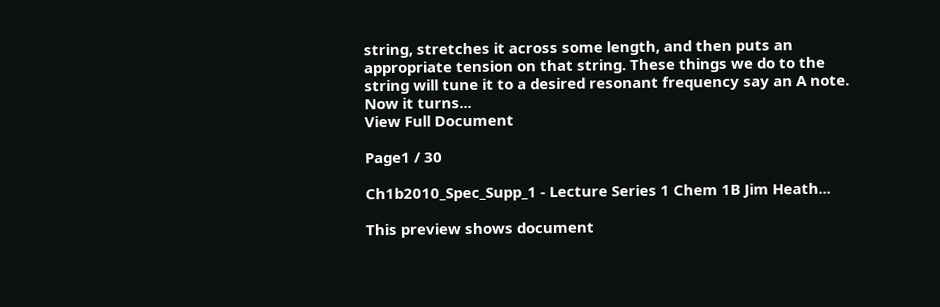string, stretches it across some length, and then puts an appropriate tension on that string. These things we do to the string will tune it to a desired resonant frequency say an A note. Now it turns...
View Full Document

Page1 / 30

Ch1b2010_Spec_Supp_1 - Lecture Series 1 Chem 1B Jim Heath...

This preview shows document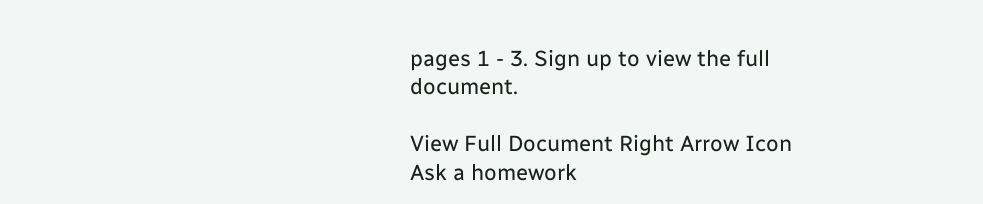pages 1 - 3. Sign up to view the full document.

View Full Document Right Arrow Icon
Ask a homework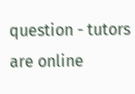question - tutors are online